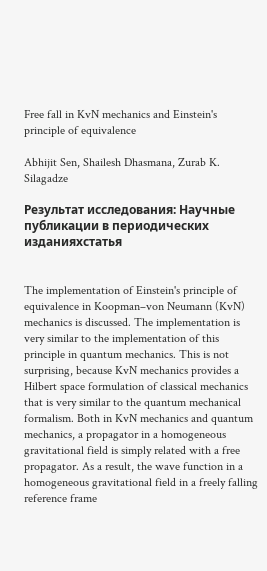Free fall in KvN mechanics and Einstein's principle of equivalence

Abhijit Sen, Shailesh Dhasmana, Zurab K. Silagadze

Результат исследования: Научные публикации в периодических изданияхстатья


The implementation of Einstein's principle of equivalence in Koopman–von Neumann (KvN) mechanics is discussed. The implementation is very similar to the implementation of this principle in quantum mechanics. This is not surprising, because KvN mechanics provides a Hilbert space formulation of classical mechanics that is very similar to the quantum mechanical formalism. Both in KvN mechanics and quantum mechanics, a propagator in a homogeneous gravitational field is simply related with a free propagator. As a result, the wave function in a homogeneous gravitational field in a freely falling reference frame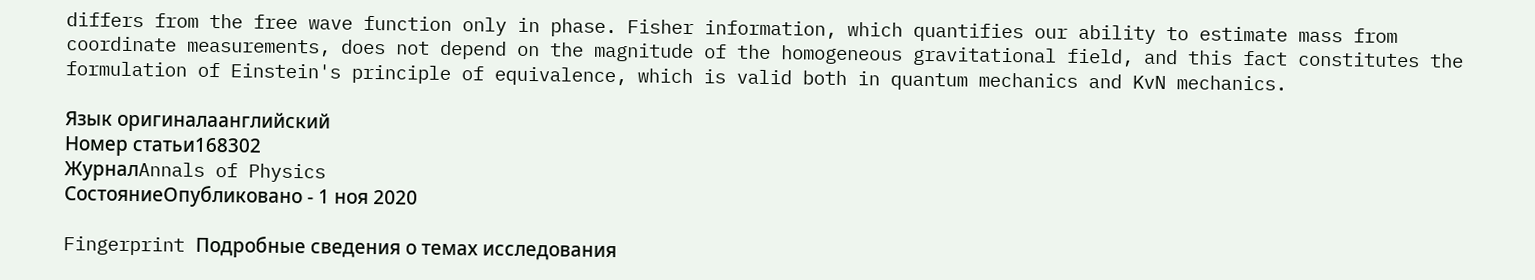differs from the free wave function only in phase. Fisher information, which quantifies our ability to estimate mass from coordinate measurements, does not depend on the magnitude of the homogeneous gravitational field, and this fact constitutes the formulation of Einstein's principle of equivalence, which is valid both in quantum mechanics and KvN mechanics.

Язык оригиналаанглийский
Номер статьи168302
ЖурналAnnals of Physics
СостояниеОпубликовано - 1 ноя 2020

Fingerprint Подробные сведения о темах исследования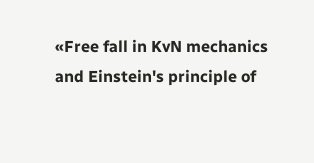«Free fall in KvN mechanics and Einstein's principle of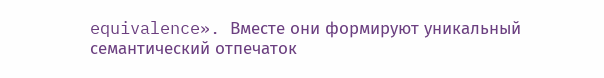equivalence». Вместе они формируют уникальный семантический отпечаток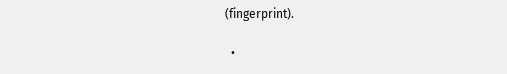(fingerprint).

  •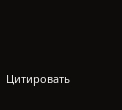Цитировать